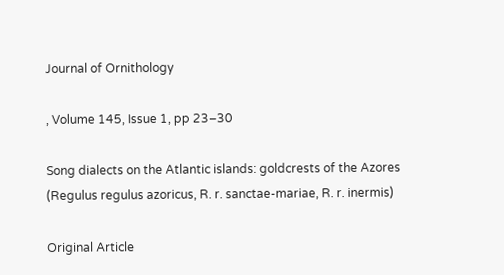Journal of Ornithology

, Volume 145, Issue 1, pp 23–30

Song dialects on the Atlantic islands: goldcrests of the Azores (Regulus regulus azoricus, R. r. sanctae-mariae, R. r. inermis)

Original Article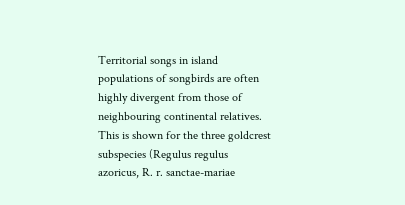Territorial songs in island populations of songbirds are often highly divergent from those of neighbouring continental relatives. This is shown for the three goldcrest subspecies (Regulus regulus azoricus, R. r. sanctae-mariae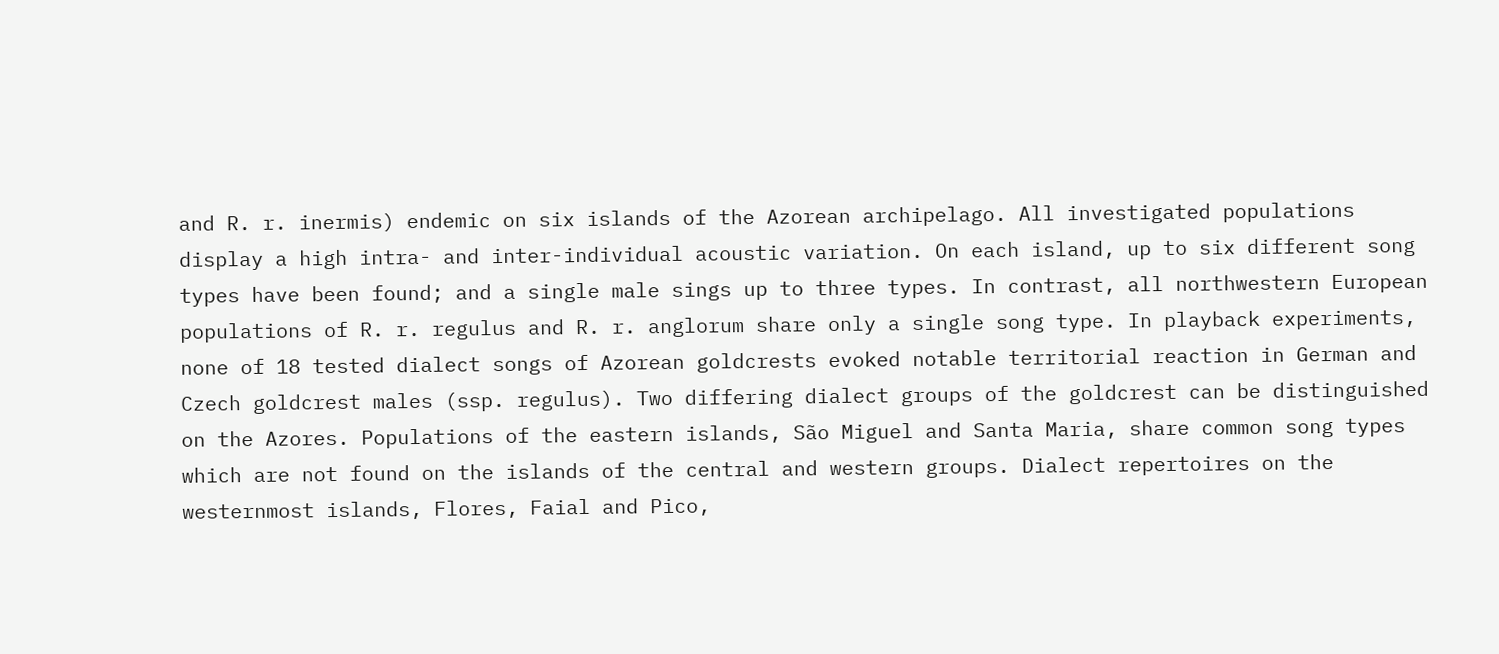and R. r. inermis) endemic on six islands of the Azorean archipelago. All investigated populations display a high intra- and inter-individual acoustic variation. On each island, up to six different song types have been found; and a single male sings up to three types. In contrast, all northwestern European populations of R. r. regulus and R. r. anglorum share only a single song type. In playback experiments, none of 18 tested dialect songs of Azorean goldcrests evoked notable territorial reaction in German and Czech goldcrest males (ssp. regulus). Two differing dialect groups of the goldcrest can be distinguished on the Azores. Populations of the eastern islands, São Miguel and Santa Maria, share common song types which are not found on the islands of the central and western groups. Dialect repertoires on the westernmost islands, Flores, Faial and Pico,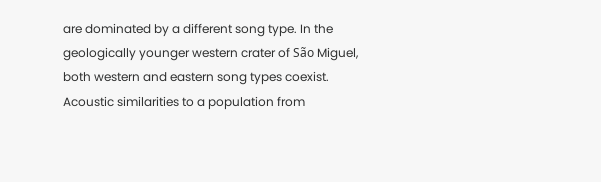are dominated by a different song type. In the geologically younger western crater of São Miguel, both western and eastern song types coexist. Acoustic similarities to a population from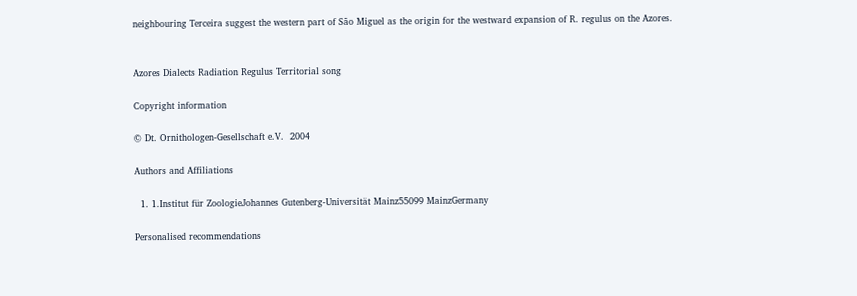neighbouring Terceira suggest the western part of São Miguel as the origin for the westward expansion of R. regulus on the Azores.


Azores Dialects Radiation Regulus Territorial song

Copyright information

© Dt. Ornithologen-Gesellschaft e.V.  2004

Authors and Affiliations

  1. 1.Institut für ZoologieJohannes Gutenberg-Universität Mainz55099 MainzGermany

Personalised recommendations